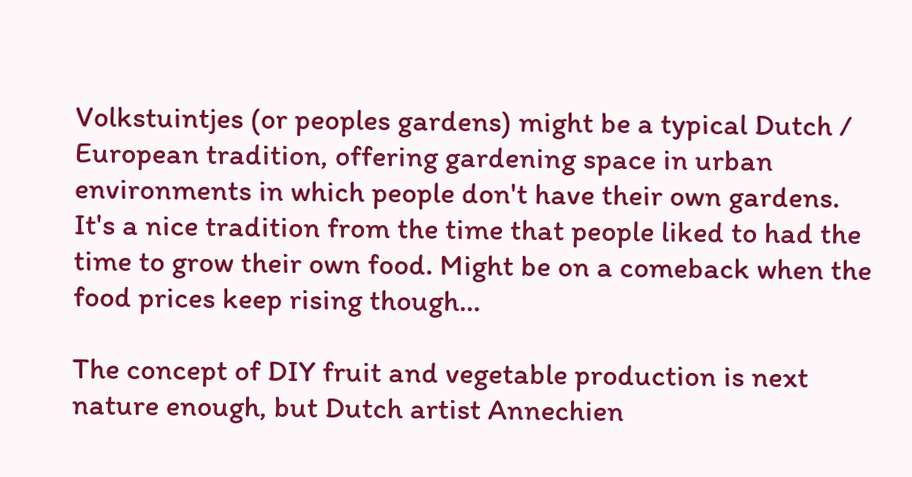Volkstuintjes (or peoples gardens) might be a typical Dutch / European tradition, offering gardening space in urban environments in which people don't have their own gardens. It's a nice tradition from the time that people liked to had the time to grow their own food. Might be on a comeback when the food prices keep rising though...

The concept of DIY fruit and vegetable production is next nature enough, but Dutch artist Annechien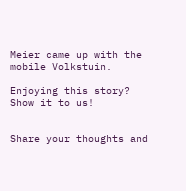Meier came up with the mobile Volkstuin.

Enjoying this story? Show it to us!


Share your thoughts and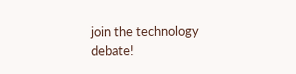join the technology debate!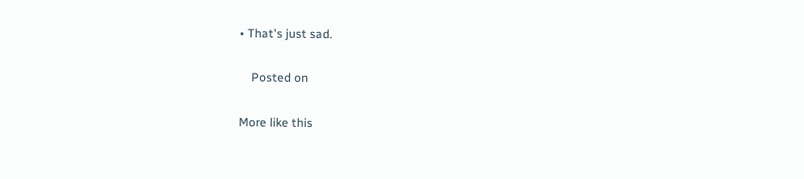• That's just sad.

    Posted on

More like this